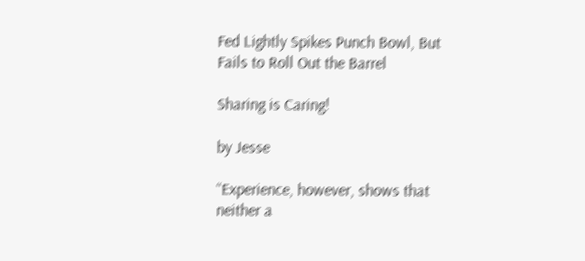Fed Lightly Spikes Punch Bowl, But Fails to Roll Out the Barrel

Sharing is Caring!

by Jesse

“Experience, however, shows that neither a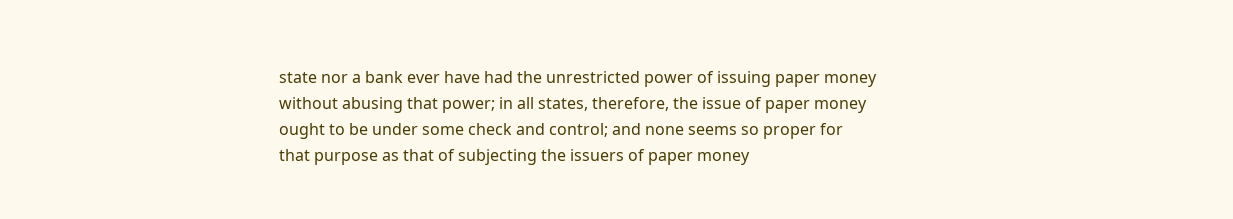state nor a bank ever have had the unrestricted power of issuing paper money without abusing that power; in all states, therefore, the issue of paper money ought to be under some check and control; and none seems so proper for that purpose as that of subjecting the issuers of paper money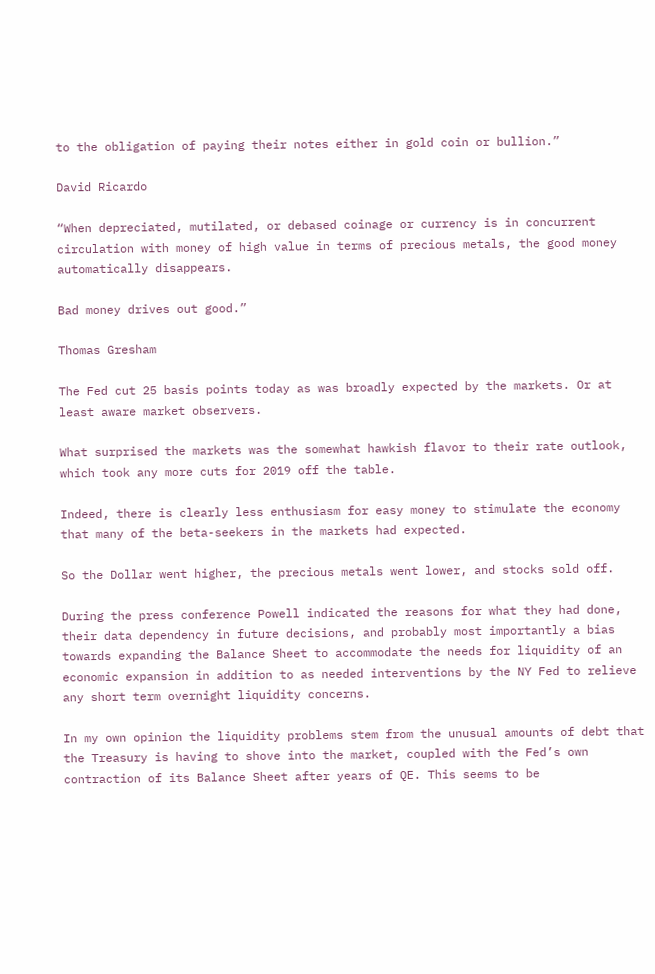to the obligation of paying their notes either in gold coin or bullion.”

David Ricardo

“When depreciated, mutilated, or debased coinage or currency is in concurrent circulation with money of high value in terms of precious metals, the good money automatically disappears.

Bad money drives out good.”

Thomas Gresham

The Fed cut 25 basis points today as was broadly expected by the markets. Or at least aware market observers.

What surprised the markets was the somewhat hawkish flavor to their rate outlook, which took any more cuts for 2019 off the table.

Indeed, there is clearly less enthusiasm for easy money to stimulate the economy that many of the beta-seekers in the markets had expected.

So the Dollar went higher, the precious metals went lower, and stocks sold off.

During the press conference Powell indicated the reasons for what they had done, their data dependency in future decisions, and probably most importantly a bias towards expanding the Balance Sheet to accommodate the needs for liquidity of an economic expansion in addition to as needed interventions by the NY Fed to relieve any short term overnight liquidity concerns.

In my own opinion the liquidity problems stem from the unusual amounts of debt that the Treasury is having to shove into the market, coupled with the Fed’s own contraction of its Balance Sheet after years of QE. This seems to be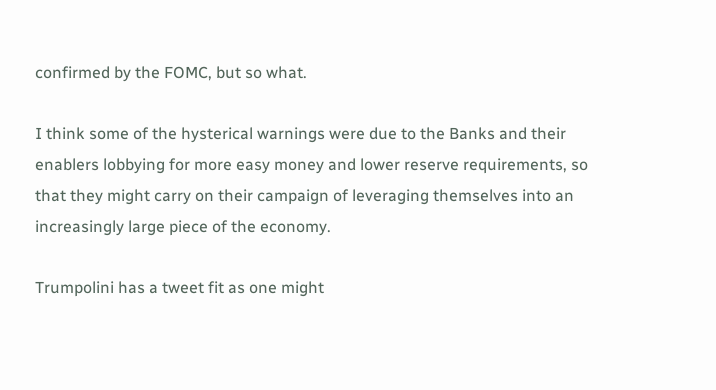confirmed by the FOMC, but so what.

I think some of the hysterical warnings were due to the Banks and their enablers lobbying for more easy money and lower reserve requirements, so that they might carry on their campaign of leveraging themselves into an increasingly large piece of the economy.

Trumpolini has a tweet fit as one might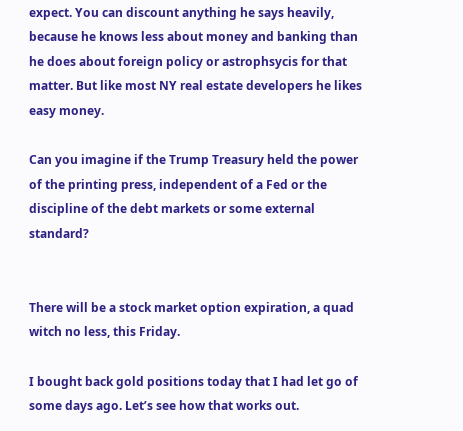expect. You can discount anything he says heavily, because he knows less about money and banking than he does about foreign policy or astrophsycis for that matter. But like most NY real estate developers he likes easy money.

Can you imagine if the Trump Treasury held the power of the printing press, independent of a Fed or the discipline of the debt markets or some external standard?


There will be a stock market option expiration, a quad witch no less, this Friday.

I bought back gold positions today that I had let go of some days ago. Let’s see how that works out.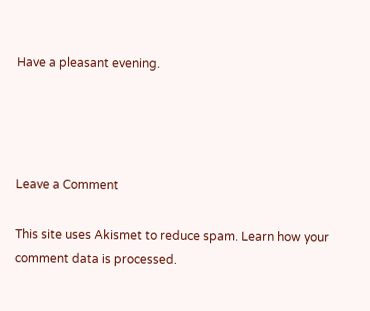Have a pleasant evening.




Leave a Comment

This site uses Akismet to reduce spam. Learn how your comment data is processed.